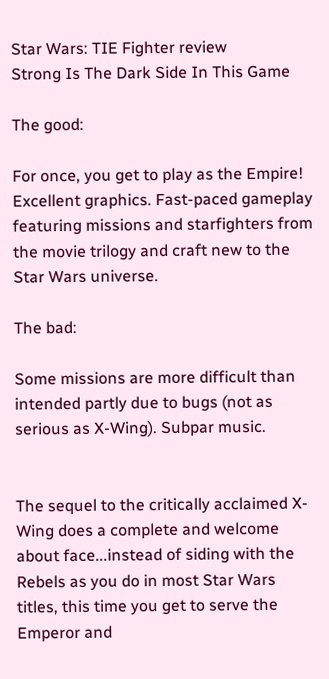Star Wars: TIE Fighter review
Strong Is The Dark Side In This Game

The good:

For once, you get to play as the Empire! Excellent graphics. Fast-paced gameplay featuring missions and starfighters from the movie trilogy and craft new to the Star Wars universe.

The bad:

Some missions are more difficult than intended partly due to bugs (not as serious as X-Wing). Subpar music.


The sequel to the critically acclaimed X-Wing does a complete and welcome about face...instead of siding with the Rebels as you do in most Star Wars titles, this time you get to serve the Emperor and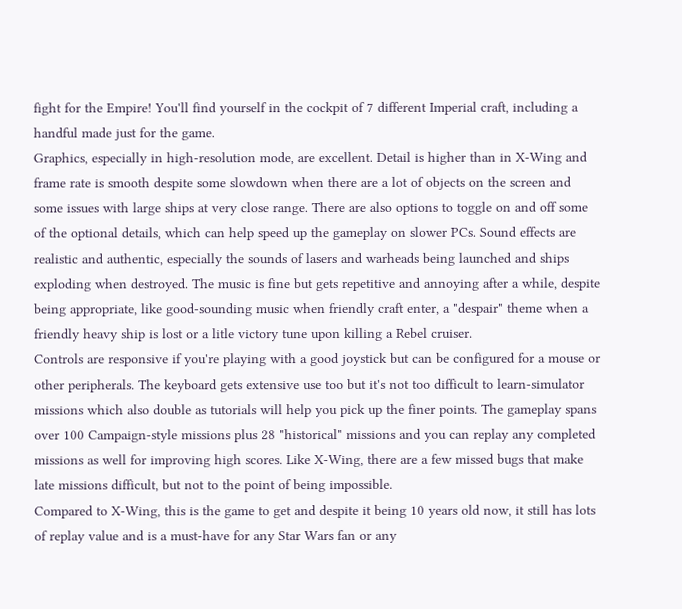fight for the Empire! You'll find yourself in the cockpit of 7 different Imperial craft, including a handful made just for the game.
Graphics, especially in high-resolution mode, are excellent. Detail is higher than in X-Wing and frame rate is smooth despite some slowdown when there are a lot of objects on the screen and some issues with large ships at very close range. There are also options to toggle on and off some of the optional details, which can help speed up the gameplay on slower PCs. Sound effects are realistic and authentic, especially the sounds of lasers and warheads being launched and ships exploding when destroyed. The music is fine but gets repetitive and annoying after a while, despite being appropriate, like good-sounding music when friendly craft enter, a "despair" theme when a friendly heavy ship is lost or a litle victory tune upon killing a Rebel cruiser.
Controls are responsive if you're playing with a good joystick but can be configured for a mouse or other peripherals. The keyboard gets extensive use too but it's not too difficult to learn-simulator missions which also double as tutorials will help you pick up the finer points. The gameplay spans over 100 Campaign-style missions plus 28 "historical" missions and you can replay any completed missions as well for improving high scores. Like X-Wing, there are a few missed bugs that make late missions difficult, but not to the point of being impossible.
Compared to X-Wing, this is the game to get and despite it being 10 years old now, it still has lots of replay value and is a must-have for any Star Wars fan or any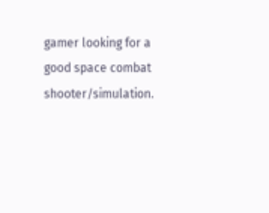gamer looking for a good space combat shooter/simulation.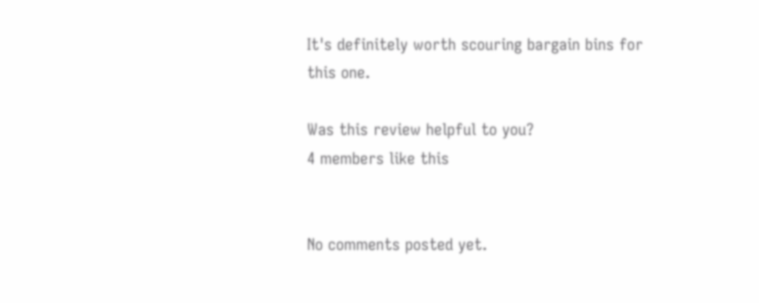It's definitely worth scouring bargain bins for this one.

Was this review helpful to you?
4 members like this


No comments posted yet.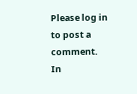Please log in to post a comment.
In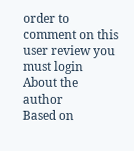order to comment on this user review you must login
About the author
Based on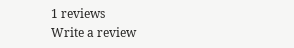1 reviews
Write a review